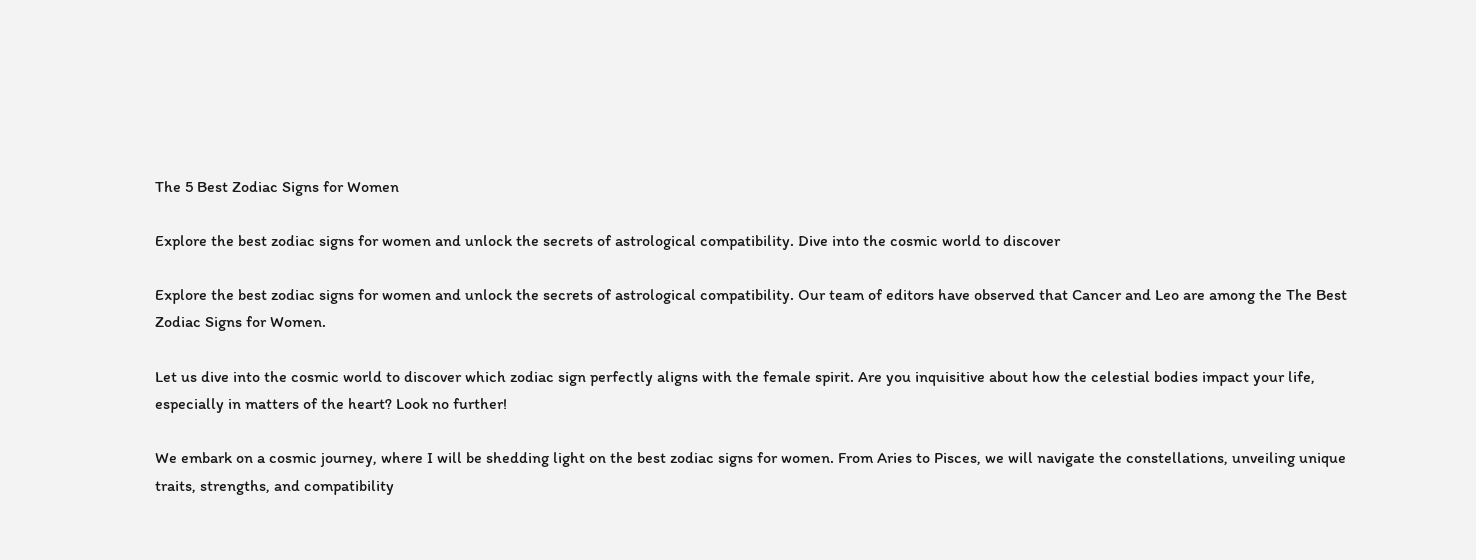The 5 Best Zodiac Signs for Women

Explore the best zodiac signs for women and unlock the secrets of astrological compatibility. Dive into the cosmic world to discover

Explore the best zodiac signs for women and unlock the secrets of astrological compatibility. Our team of editors have observed that Cancer and Leo are among the The Best Zodiac Signs for Women.

Let us dive into the cosmic world to discover which zodiac sign perfectly aligns with the female spirit. Are you inquisitive about how the celestial bodies impact your life, especially in matters of the heart? Look no further!

We embark on a cosmic journey, where I will be shedding light on the best zodiac signs for women. From Aries to Pisces, we will navigate the constellations, unveiling unique traits, strengths, and compatibility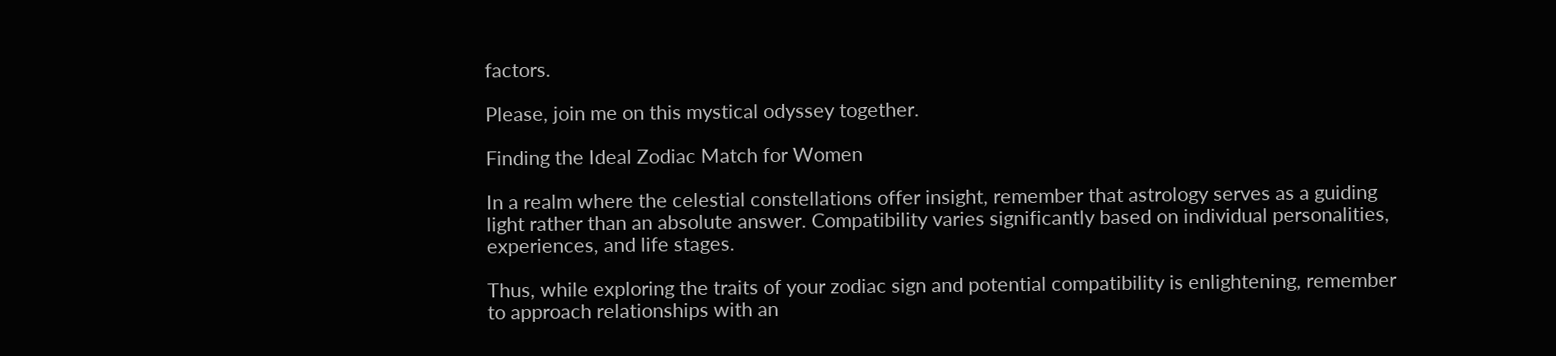factors.

Please, join me on this mystical odyssey together.

Finding the Ideal Zodiac Match for Women

In a realm where the celestial constellations offer insight, remember that astrology serves as a guiding light rather than an absolute answer. Compatibility varies significantly based on individual personalities, experiences, and life stages.

Thus, while exploring the traits of your zodiac sign and potential compatibility is enlightening, remember to approach relationships with an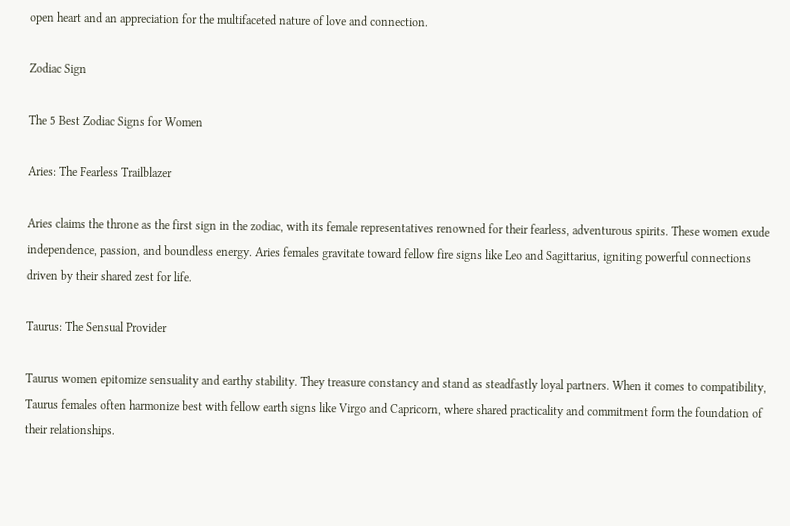open heart and an appreciation for the multifaceted nature of love and connection.

Zodiac Sign

The 5 Best Zodiac Signs for Women

Aries: The Fearless Trailblazer

Aries claims the throne as the first sign in the zodiac, with its female representatives renowned for their fearless, adventurous spirits. These women exude independence, passion, and boundless energy. Aries females gravitate toward fellow fire signs like Leo and Sagittarius, igniting powerful connections driven by their shared zest for life.

Taurus: The Sensual Provider

Taurus women epitomize sensuality and earthy stability. They treasure constancy and stand as steadfastly loyal partners. When it comes to compatibility, Taurus females often harmonize best with fellow earth signs like Virgo and Capricorn, where shared practicality and commitment form the foundation of their relationships.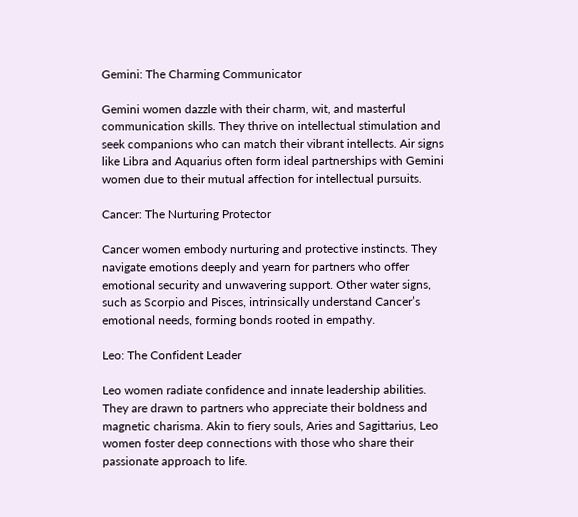Gemini: The Charming Communicator

Gemini women dazzle with their charm, wit, and masterful communication skills. They thrive on intellectual stimulation and seek companions who can match their vibrant intellects. Air signs like Libra and Aquarius often form ideal partnerships with Gemini women due to their mutual affection for intellectual pursuits.

Cancer: The Nurturing Protector

Cancer women embody nurturing and protective instincts. They navigate emotions deeply and yearn for partners who offer emotional security and unwavering support. Other water signs, such as Scorpio and Pisces, intrinsically understand Cancer’s emotional needs, forming bonds rooted in empathy.

Leo: The Confident Leader

Leo women radiate confidence and innate leadership abilities. They are drawn to partners who appreciate their boldness and magnetic charisma. Akin to fiery souls, Aries and Sagittarius, Leo women foster deep connections with those who share their passionate approach to life.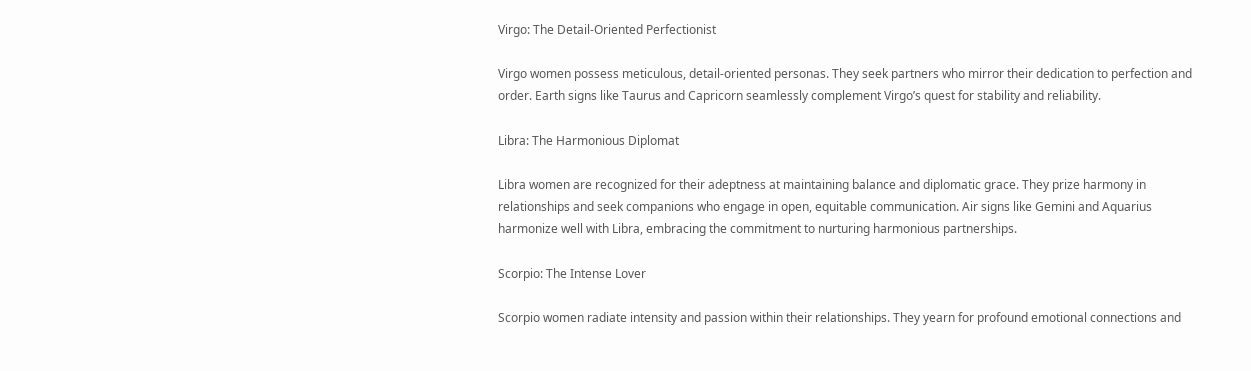Virgo: The Detail-Oriented Perfectionist

Virgo women possess meticulous, detail-oriented personas. They seek partners who mirror their dedication to perfection and order. Earth signs like Taurus and Capricorn seamlessly complement Virgo’s quest for stability and reliability.

Libra: The Harmonious Diplomat

Libra women are recognized for their adeptness at maintaining balance and diplomatic grace. They prize harmony in relationships and seek companions who engage in open, equitable communication. Air signs like Gemini and Aquarius harmonize well with Libra, embracing the commitment to nurturing harmonious partnerships.

Scorpio: The Intense Lover

Scorpio women radiate intensity and passion within their relationships. They yearn for profound emotional connections and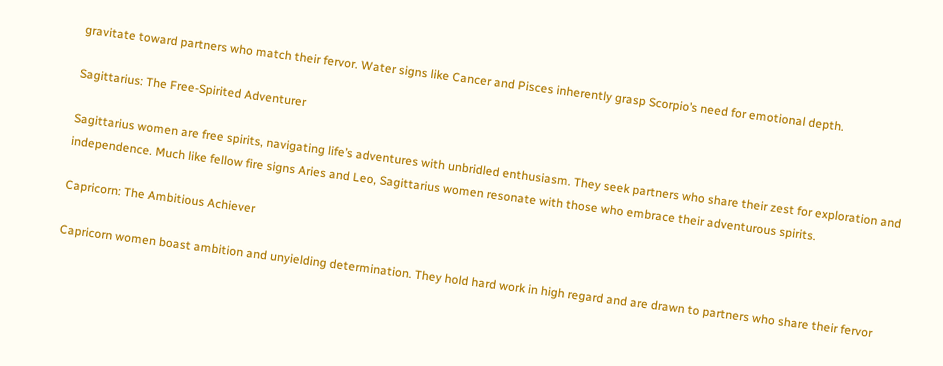gravitate toward partners who match their fervor. Water signs like Cancer and Pisces inherently grasp Scorpio’s need for emotional depth.

Sagittarius: The Free-Spirited Adventurer

Sagittarius women are free spirits, navigating life’s adventures with unbridled enthusiasm. They seek partners who share their zest for exploration and independence. Much like fellow fire signs Aries and Leo, Sagittarius women resonate with those who embrace their adventurous spirits.

Capricorn: The Ambitious Achiever

Capricorn women boast ambition and unyielding determination. They hold hard work in high regard and are drawn to partners who share their fervor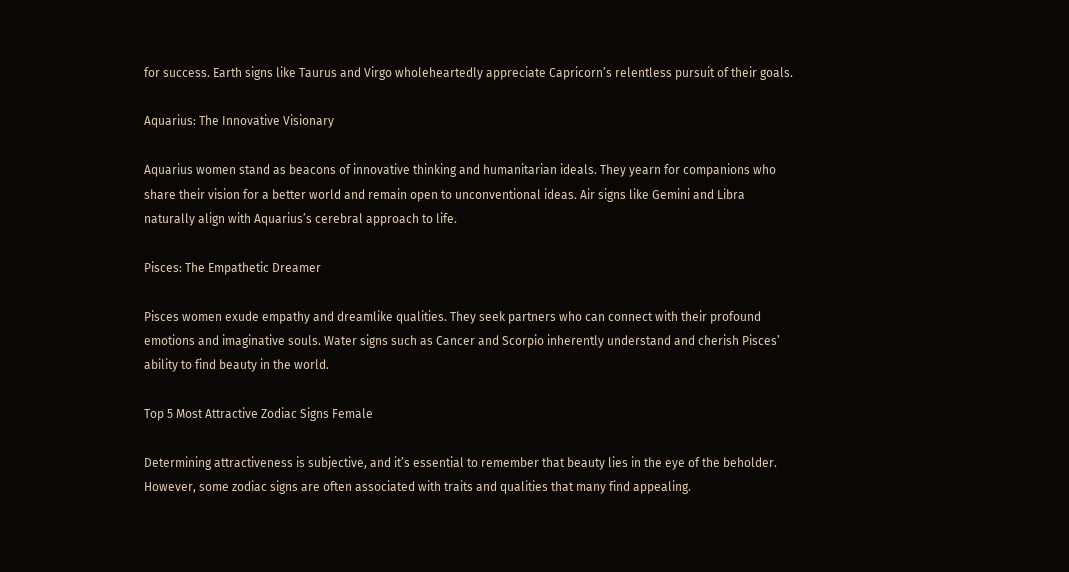for success. Earth signs like Taurus and Virgo wholeheartedly appreciate Capricorn’s relentless pursuit of their goals.

Aquarius: The Innovative Visionary

Aquarius women stand as beacons of innovative thinking and humanitarian ideals. They yearn for companions who share their vision for a better world and remain open to unconventional ideas. Air signs like Gemini and Libra naturally align with Aquarius’s cerebral approach to life.

Pisces: The Empathetic Dreamer

Pisces women exude empathy and dreamlike qualities. They seek partners who can connect with their profound emotions and imaginative souls. Water signs such as Cancer and Scorpio inherently understand and cherish Pisces’ ability to find beauty in the world.

Top 5 Most Attractive Zodiac Signs Female

Determining attractiveness is subjective, and it’s essential to remember that beauty lies in the eye of the beholder. However, some zodiac signs are often associated with traits and qualities that many find appealing.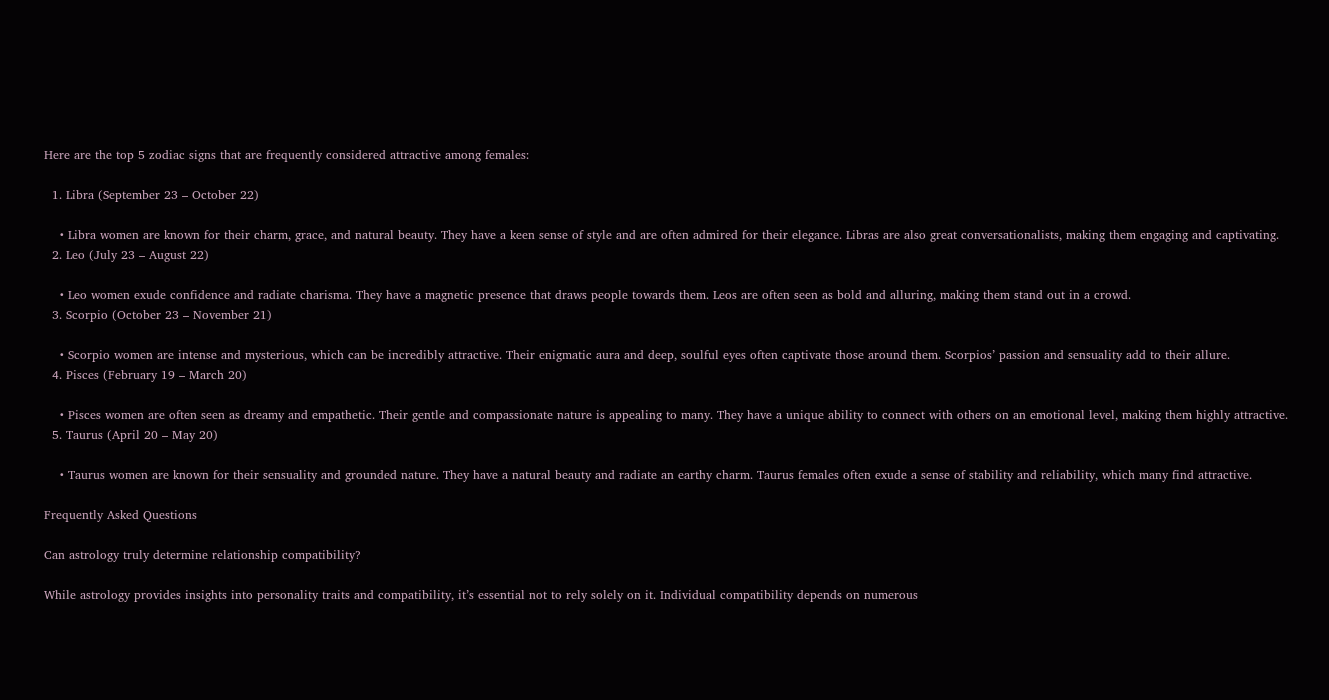Here are the top 5 zodiac signs that are frequently considered attractive among females:

  1. Libra (September 23 – October 22)

    • Libra women are known for their charm, grace, and natural beauty. They have a keen sense of style and are often admired for their elegance. Libras are also great conversationalists, making them engaging and captivating.
  2. Leo (July 23 – August 22)

    • Leo women exude confidence and radiate charisma. They have a magnetic presence that draws people towards them. Leos are often seen as bold and alluring, making them stand out in a crowd.
  3. Scorpio (October 23 – November 21)

    • Scorpio women are intense and mysterious, which can be incredibly attractive. Their enigmatic aura and deep, soulful eyes often captivate those around them. Scorpios’ passion and sensuality add to their allure.
  4. Pisces (February 19 – March 20)

    • Pisces women are often seen as dreamy and empathetic. Their gentle and compassionate nature is appealing to many. They have a unique ability to connect with others on an emotional level, making them highly attractive.
  5. Taurus (April 20 – May 20)

    • Taurus women are known for their sensuality and grounded nature. They have a natural beauty and radiate an earthy charm. Taurus females often exude a sense of stability and reliability, which many find attractive.

Frequently Asked Questions

Can astrology truly determine relationship compatibility?

While astrology provides insights into personality traits and compatibility, it’s essential not to rely solely on it. Individual compatibility depends on numerous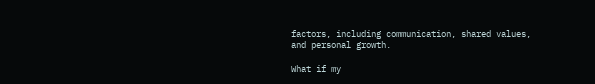factors, including communication, shared values, and personal growth.

What if my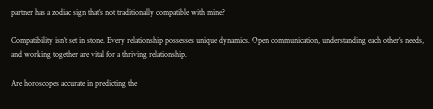partner has a zodiac sign that’s not traditionally compatible with mine?

Compatibility isn’t set in stone. Every relationship possesses unique dynamics. Open communication, understanding each other’s needs, and working together are vital for a thriving relationship.

Are horoscopes accurate in predicting the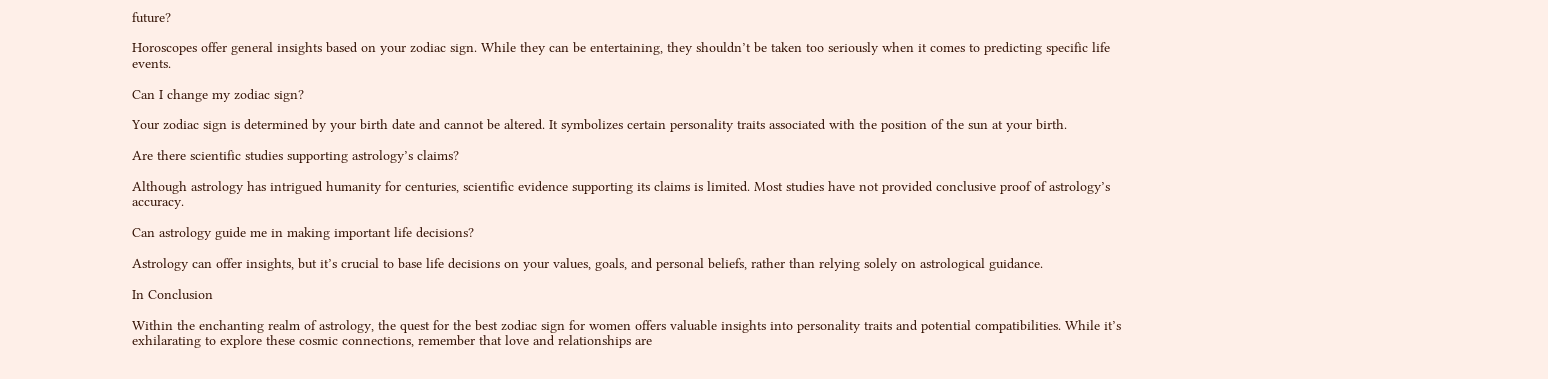future?

Horoscopes offer general insights based on your zodiac sign. While they can be entertaining, they shouldn’t be taken too seriously when it comes to predicting specific life events.

Can I change my zodiac sign?

Your zodiac sign is determined by your birth date and cannot be altered. It symbolizes certain personality traits associated with the position of the sun at your birth.

Are there scientific studies supporting astrology’s claims?

Although astrology has intrigued humanity for centuries, scientific evidence supporting its claims is limited. Most studies have not provided conclusive proof of astrology’s accuracy.

Can astrology guide me in making important life decisions?

Astrology can offer insights, but it’s crucial to base life decisions on your values, goals, and personal beliefs, rather than relying solely on astrological guidance.

In Conclusion

Within the enchanting realm of astrology, the quest for the best zodiac sign for women offers valuable insights into personality traits and potential compatibilities. While it’s exhilarating to explore these cosmic connections, remember that love and relationships are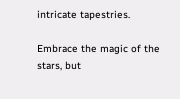intricate tapestries.

Embrace the magic of the stars, but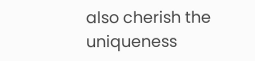also cherish the uniqueness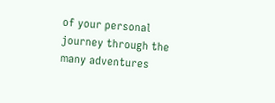of your personal journey through the many adventures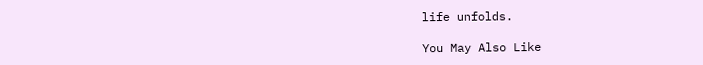life unfolds.

You May Also Like